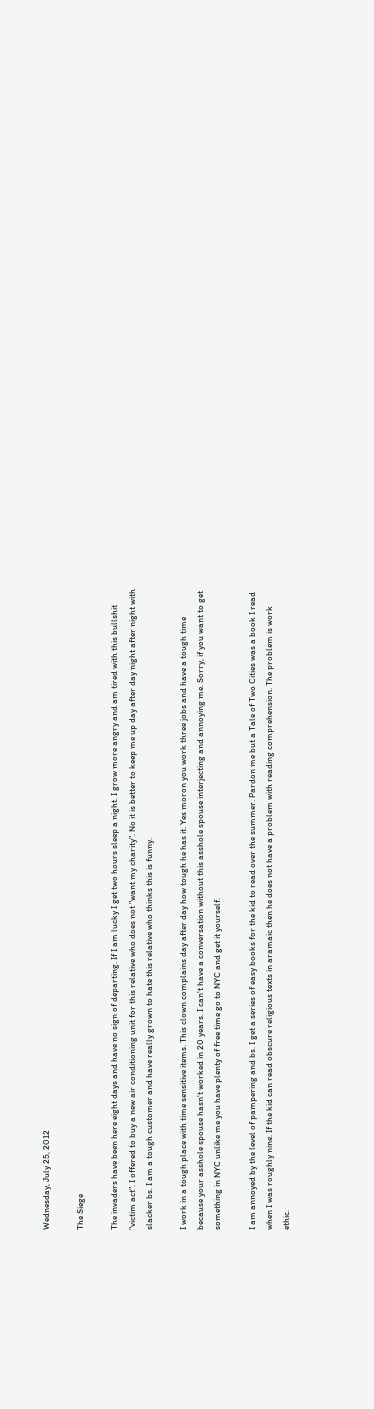Wednesday, July 25, 2012

The Siege

The invaders have been here eight days and have no sign of departing. If I am lucky I get two hours sleep a night. I grow more angry and am tired with this bullshit "victim act". I offered to buy a new air conditioning unit for this relative who does not "want my charity". No it is better to keep me up day after day night after night with slacker bs. I am a tough customer and have really grown to hate this relative who thinks this is funny.

I work in a tough place with time sensitive items. This clown complains day after day how tough he has it. Yes moron you work three jobs and have a tough time because your asshole spouse hasn't worked in 20 years. I can't have a conversation without this asshole spouse interjecting and annoying me. Sorry, if you want to get something in NYC unlike me you have plenty of free time go to NYC and get it yourself.

I am annoyed by the level of pampering and bs. I get a series of easy books for the kid to read over the summer. Pardon me but a Tale of Two Cities was a book I read when I was roughly nine. If the kid can read obscure religious texts in aramaic then he does not have a problem with reading comprehension. The problem is work ethic.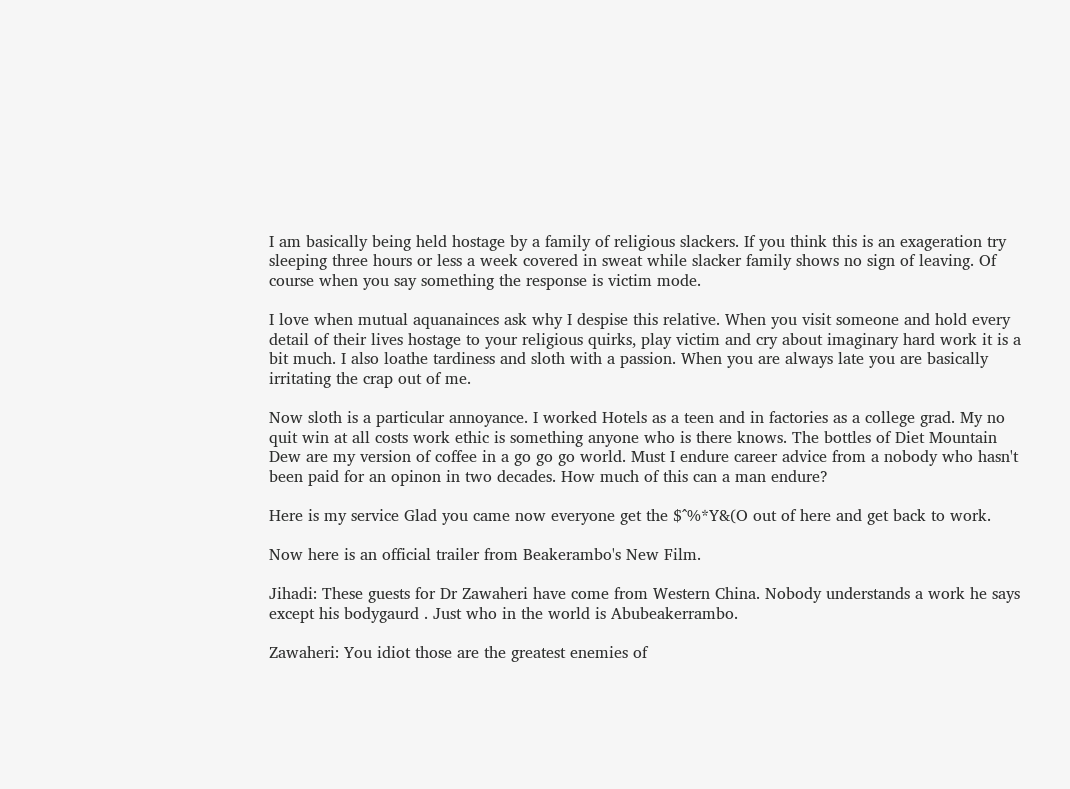I am basically being held hostage by a family of religious slackers. If you think this is an exageration try sleeping three hours or less a week covered in sweat while slacker family shows no sign of leaving. Of course when you say something the response is victim mode.

I love when mutual aquanainces ask why I despise this relative. When you visit someone and hold every detail of their lives hostage to your religious quirks, play victim and cry about imaginary hard work it is a bit much. I also loathe tardiness and sloth with a passion. When you are always late you are basically irritating the crap out of me.

Now sloth is a particular annoyance. I worked Hotels as a teen and in factories as a college grad. My no quit win at all costs work ethic is something anyone who is there knows. The bottles of Diet Mountain Dew are my version of coffee in a go go go world. Must I endure career advice from a nobody who hasn't been paid for an opinon in two decades. How much of this can a man endure?

Here is my service Glad you came now everyone get the $^%*Y&(O out of here and get back to work.

Now here is an official trailer from Beakerambo's New Film.

Jihadi: These guests for Dr Zawaheri have come from Western China. Nobody understands a work he says except his bodygaurd . Just who in the world is Abubeakerrambo.

Zawaheri: You idiot those are the greatest enemies of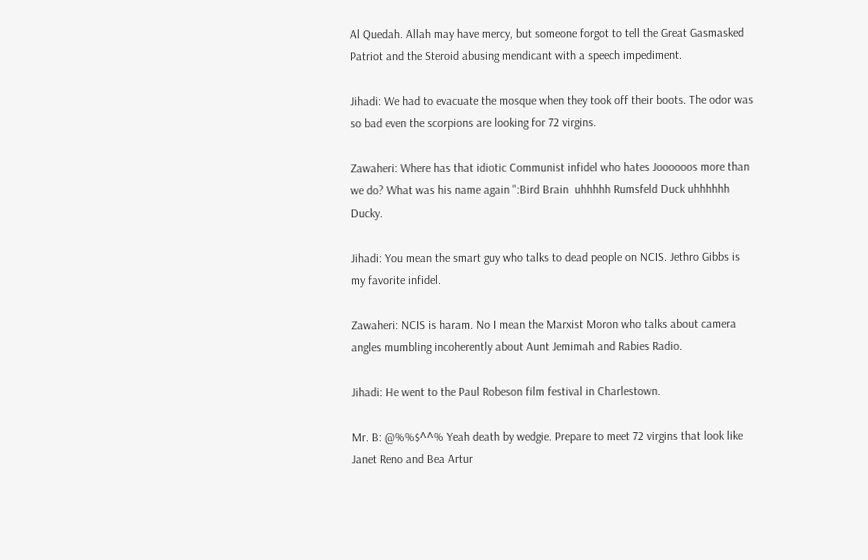Al Quedah. Allah may have mercy, but someone forgot to tell the Great Gasmasked Patriot and the Steroid abusing mendicant with a speech impediment.

Jihadi: We had to evacuate the mosque when they took off their boots. The odor was so bad even the scorpions are looking for 72 virgins.

Zawaheri: Where has that idiotic Communist infidel who hates Joooooos more than we do? What was his name again ":Bird Brain  uhhhhh Rumsfeld Duck uhhhhhh Ducky.

Jihadi: You mean the smart guy who talks to dead people on NCIS. Jethro Gibbs is my favorite infidel.

Zawaheri: NCIS is haram. No I mean the Marxist Moron who talks about camera angles mumbling incoherently about Aunt Jemimah and Rabies Radio.

Jihadi: He went to the Paul Robeson film festival in Charlestown.

Mr. B: @%%$^^% Yeah death by wedgie. Prepare to meet 72 virgins that look like Janet Reno and Bea Artur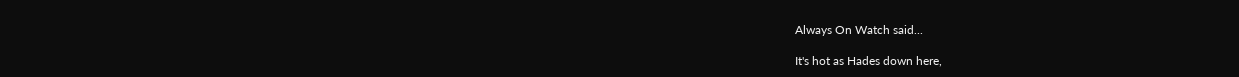Always On Watch said...

It's hot as Hades down here,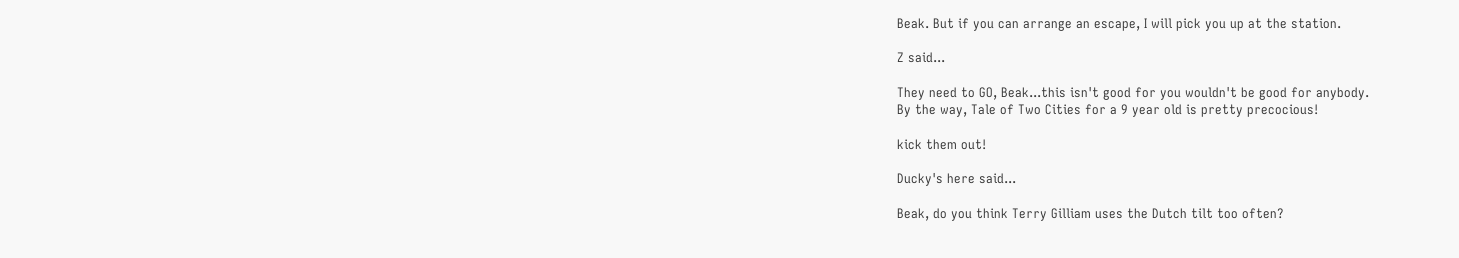Beak. But if you can arrange an escape, I will pick you up at the station.

Z said...

They need to GO, Beak...this isn't good for you wouldn't be good for anybody.
By the way, Tale of Two Cities for a 9 year old is pretty precocious!

kick them out!

Ducky's here said...

Beak, do you think Terry Gilliam uses the Dutch tilt too often?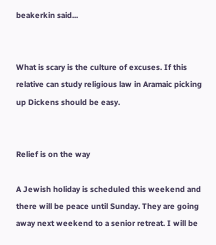beakerkin said...


What is scary is the culture of excuses. If this relative can study religious law in Aramaic picking up Dickens should be easy.


Relief is on the way

A Jewish holiday is scheduled this weekend and there will be peace until Sunday. They are going away next weekend to a senior retreat. I will be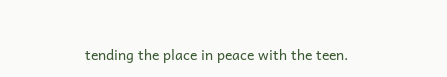tending the place in peace with the teen.